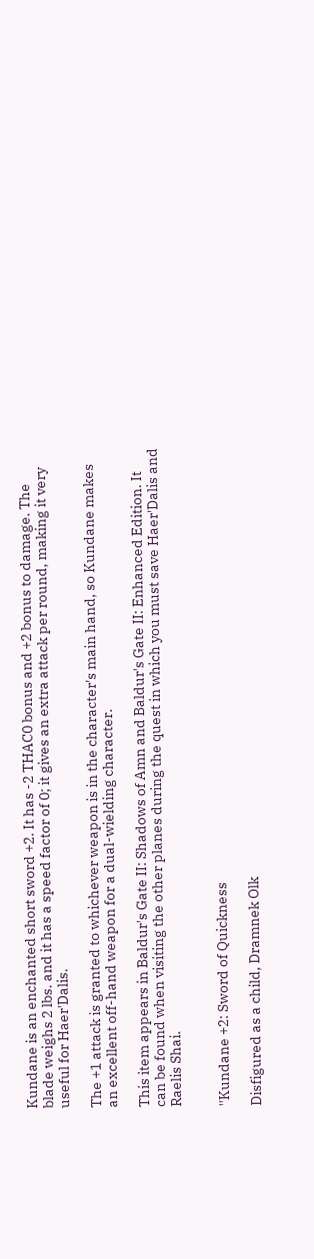Kundane is an enchanted short sword +2. It has -2 THAC0 bonus and +2 bonus to damage. The blade weighs 2 lbs. and it has a speed factor of 0; it gives an extra attack per round, making it very useful for Haer'Dalis.

The +1 attack is granted to whichever weapon is in the character's main hand, so Kundane makes an excellent off-hand weapon for a dual-wielding character.

This item appears in Baldur's Gate II: Shadows of Amn and Baldur's Gate II: Enhanced Edition. It can be found when visiting the other planes during the quest in which you must save Haer'Dalis and Raelis Shai.


''Kundane +2: Sword of Quickness

Disfigured as a child, Dramnek Olk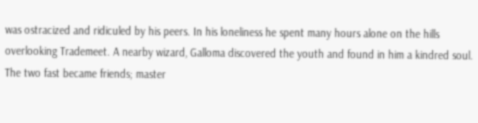was ostracized and ridiculed by his peers. In his loneliness he spent many hours alone on the hills overlooking Trademeet. A nearby wizard, Galloma discovered the youth and found in him a kindred soul. The two fast became friends; master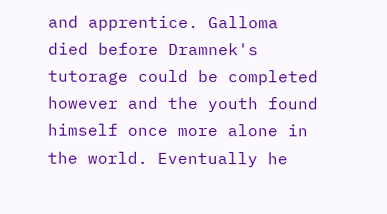and apprentice. Galloma died before Dramnek's tutorage could be completed however and the youth found himself once more alone in the world. Eventually he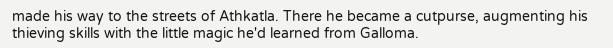made his way to the streets of Athkatla. There he became a cutpurse, augmenting his thieving skills with the little magic he'd learned from Galloma.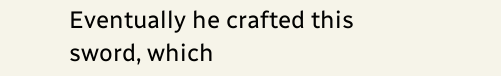Eventually he crafted this sword, which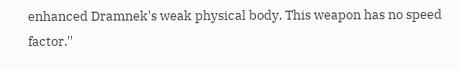enhanced Dramnek's weak physical body. This weapon has no speed factor.''